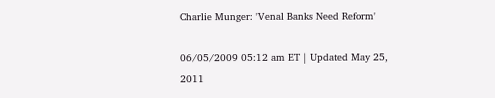Charlie Munger: 'Venal Banks Need Reform'

06/05/2009 05:12 am ET | Updated May 25, 2011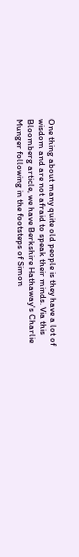One thing about many quite old people is they have a lot of wisdom and are not afraid to speak their minds. Via this Bloomberg article, we have Berkshire Hathaway's Charlie Munger following in the footsteps of Simon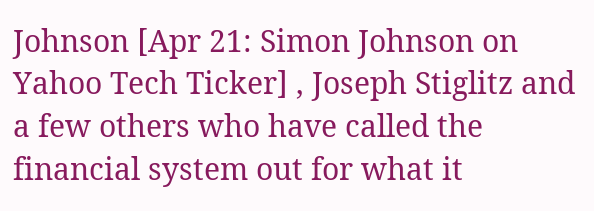Johnson [Apr 21: Simon Johnson on Yahoo Tech Ticker] , Joseph Stiglitz and a few others who have called the financial system out for what it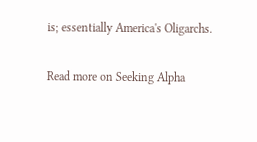is; essentially America's Oligarchs.

Read more on Seeking Alpha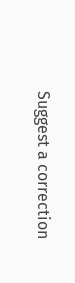Suggest a correction